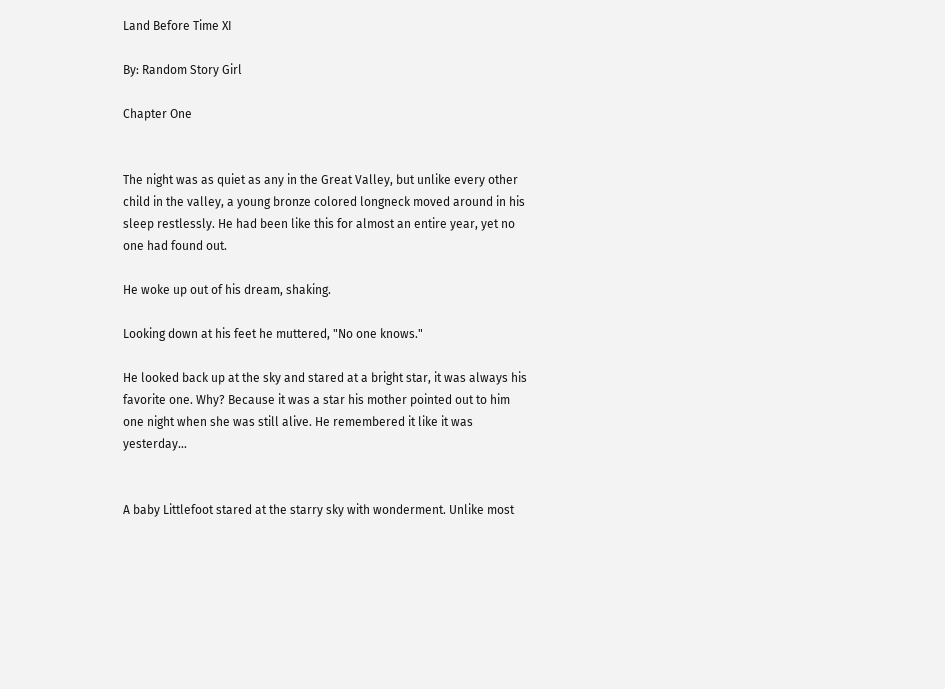Land Before Time XI

By: Random Story Girl

Chapter One


The night was as quiet as any in the Great Valley, but unlike every other child in the valley, a young bronze colored longneck moved around in his sleep restlessly. He had been like this for almost an entire year, yet no one had found out.

He woke up out of his dream, shaking.

Looking down at his feet he muttered, "No one knows."

He looked back up at the sky and stared at a bright star, it was always his favorite one. Why? Because it was a star his mother pointed out to him one night when she was still alive. He remembered it like it was yesterday...


A baby Littlefoot stared at the starry sky with wonderment. Unlike most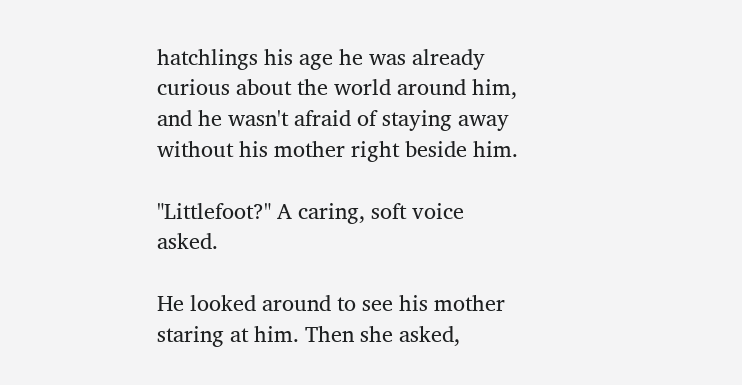hatchlings his age he was already curious about the world around him, and he wasn't afraid of staying away without his mother right beside him.

"Littlefoot?" A caring, soft voice asked.

He looked around to see his mother staring at him. Then she asked,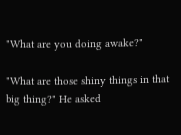"What are you doing awake?"

"What are those shiny things in that big thing?" He asked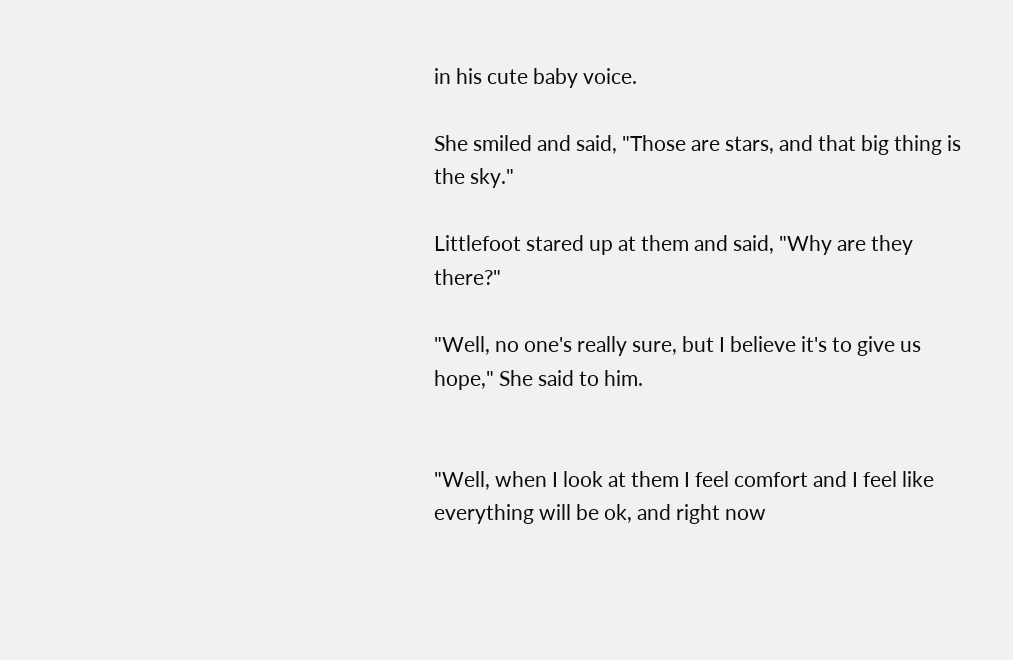in his cute baby voice.

She smiled and said, "Those are stars, and that big thing is the sky."

Littlefoot stared up at them and said, "Why are they there?"

"Well, no one's really sure, but I believe it's to give us hope," She said to him.


"Well, when I look at them I feel comfort and I feel like everything will be ok, and right now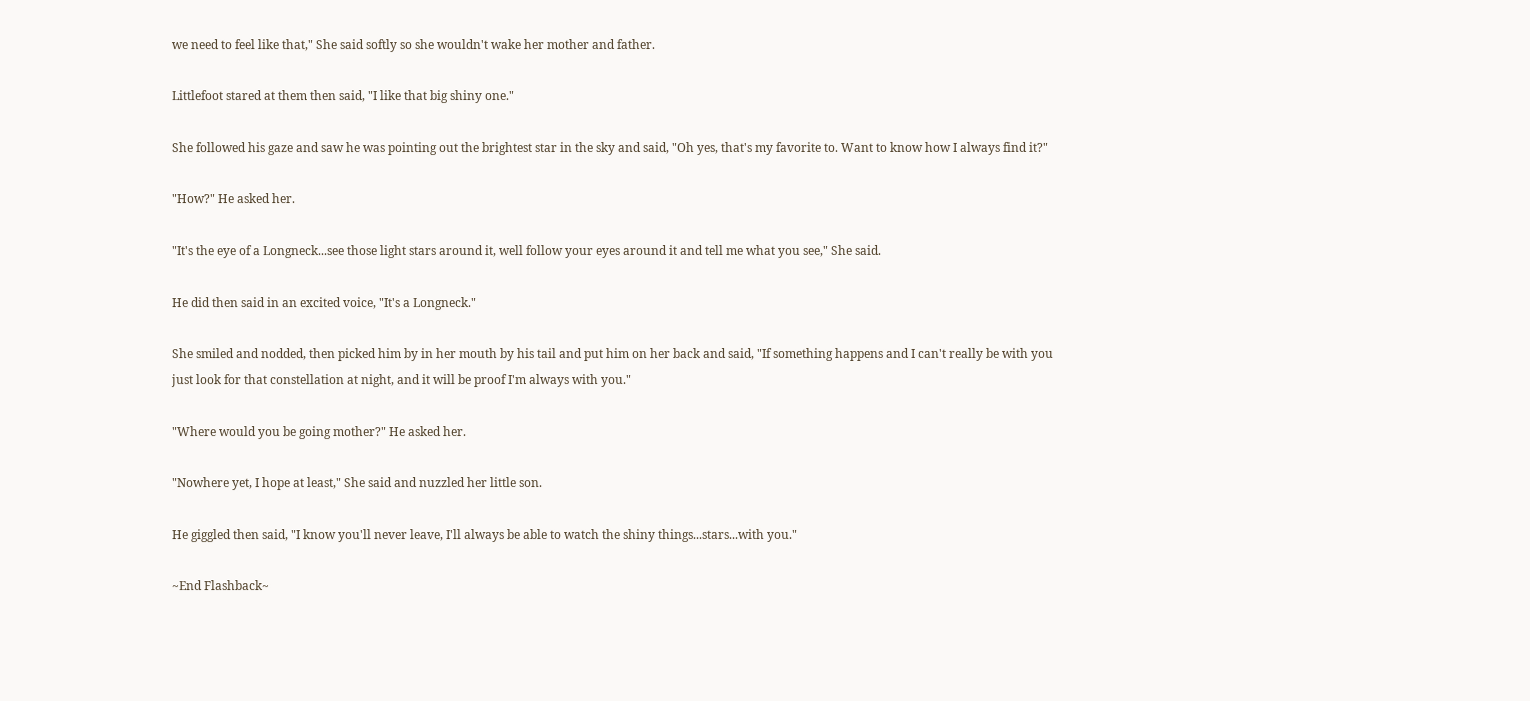we need to feel like that," She said softly so she wouldn't wake her mother and father.

Littlefoot stared at them then said, "I like that big shiny one."

She followed his gaze and saw he was pointing out the brightest star in the sky and said, "Oh yes, that's my favorite to. Want to know how I always find it?"

"How?" He asked her.

"It's the eye of a Longneck...see those light stars around it, well follow your eyes around it and tell me what you see," She said.

He did then said in an excited voice, "It's a Longneck."

She smiled and nodded, then picked him by in her mouth by his tail and put him on her back and said, "If something happens and I can't really be with you just look for that constellation at night, and it will be proof I'm always with you."

"Where would you be going mother?" He asked her.

"Nowhere yet, I hope at least," She said and nuzzled her little son.

He giggled then said, "I know you'll never leave, I'll always be able to watch the shiny things...stars...with you."

~End Flashback~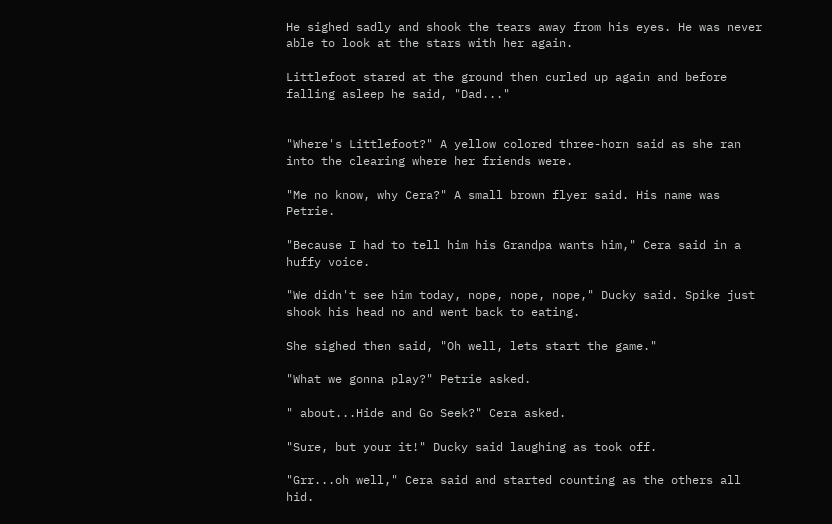He sighed sadly and shook the tears away from his eyes. He was never able to look at the stars with her again.

Littlefoot stared at the ground then curled up again and before falling asleep he said, "Dad..."


"Where's Littlefoot?" A yellow colored three-horn said as she ran into the clearing where her friends were.

"Me no know, why Cera?" A small brown flyer said. His name was Petrie.

"Because I had to tell him his Grandpa wants him," Cera said in a huffy voice.

"We didn't see him today, nope, nope, nope," Ducky said. Spike just shook his head no and went back to eating.

She sighed then said, "Oh well, lets start the game."

"What we gonna play?" Petrie asked.

" about...Hide and Go Seek?" Cera asked.

"Sure, but your it!" Ducky said laughing as took off.

"Grr...oh well," Cera said and started counting as the others all hid.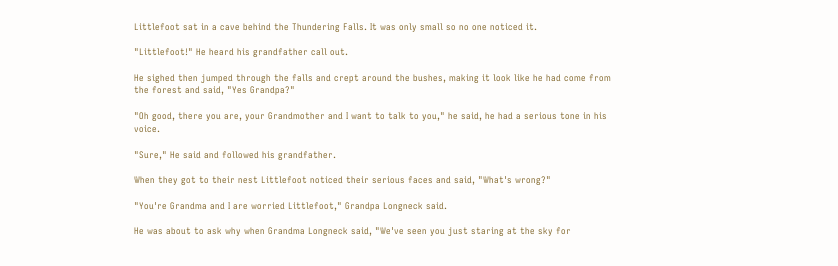Littlefoot sat in a cave behind the Thundering Falls. It was only small so no one noticed it.

"Littlefoot!" He heard his grandfather call out.

He sighed then jumped through the falls and crept around the bushes, making it look like he had come from the forest and said, "Yes Grandpa?"

"Oh good, there you are, your Grandmother and I want to talk to you," he said, he had a serious tone in his voice.

"Sure," He said and followed his grandfather.

When they got to their nest Littlefoot noticed their serious faces and said, "What's wrong?"

"You're Grandma and I are worried Littlefoot," Grandpa Longneck said.

He was about to ask why when Grandma Longneck said, "We've seen you just staring at the sky for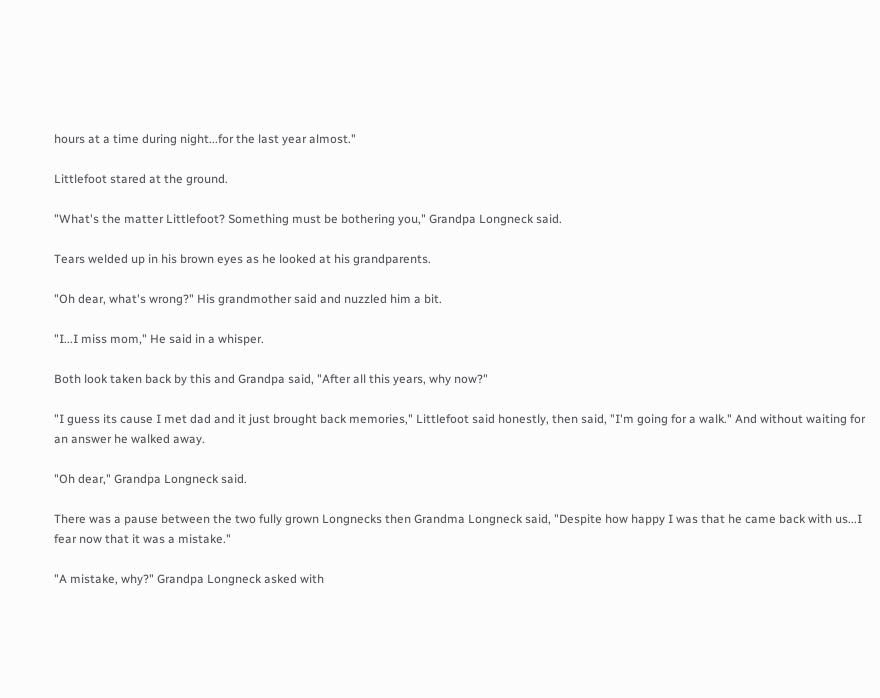hours at a time during night...for the last year almost."

Littlefoot stared at the ground.

"What's the matter Littlefoot? Something must be bothering you," Grandpa Longneck said.

Tears welded up in his brown eyes as he looked at his grandparents.

"Oh dear, what's wrong?" His grandmother said and nuzzled him a bit.

"I...I miss mom," He said in a whisper.

Both look taken back by this and Grandpa said, "After all this years, why now?"

"I guess its cause I met dad and it just brought back memories," Littlefoot said honestly, then said, "I'm going for a walk." And without waiting for an answer he walked away.

"Oh dear," Grandpa Longneck said.

There was a pause between the two fully grown Longnecks then Grandma Longneck said, "Despite how happy I was that he came back with us...I fear now that it was a mistake."

"A mistake, why?" Grandpa Longneck asked with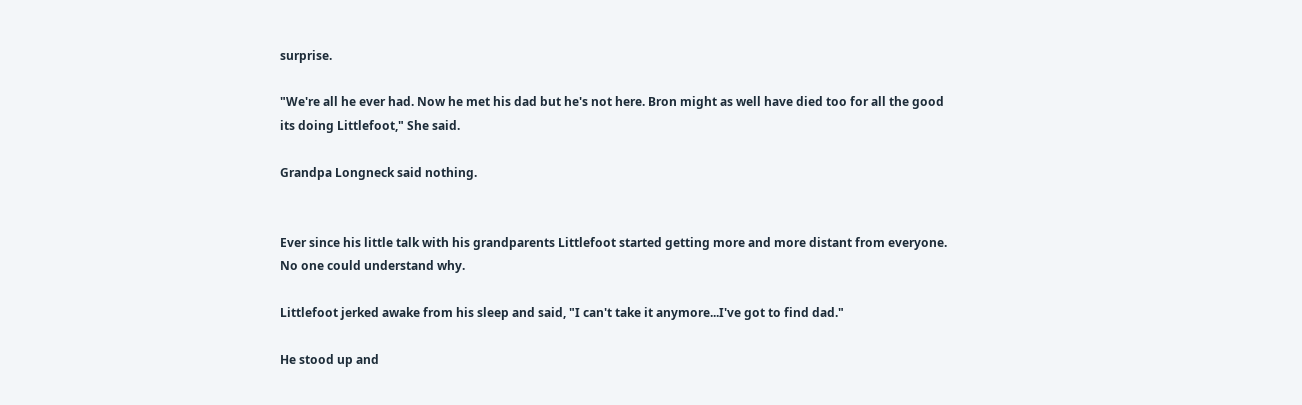surprise.

"We're all he ever had. Now he met his dad but he's not here. Bron might as well have died too for all the good its doing Littlefoot," She said.

Grandpa Longneck said nothing.


Ever since his little talk with his grandparents Littlefoot started getting more and more distant from everyone. No one could understand why.

Littlefoot jerked awake from his sleep and said, "I can't take it anymore...I've got to find dad."

He stood up and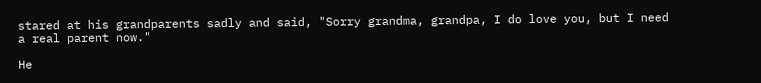stared at his grandparents sadly and said, "Sorry grandma, grandpa, I do love you, but I need a real parent now."

He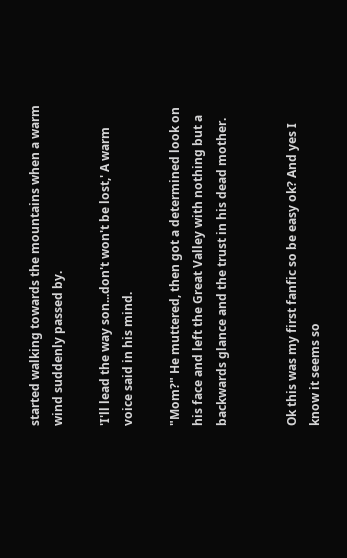started walking towards the mountains when a warm wind suddenly passed by.

'I'll lead the way son...don't won't be lost,' A warm voice said in his mind.

"Mom?" He muttered, then got a determined look on his face and left the Great Valley with nothing but a backwards glance and the trust in his dead mother.


Ok this was my first fanfic so be easy ok? And yes I know it seems so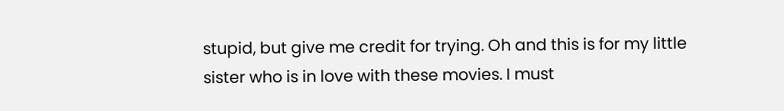stupid, but give me credit for trying. Oh and this is for my little sister who is in love with these movies. I must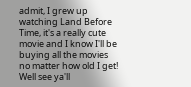admit, I grew up watching Land Before Time, it's a really cute movie and I know I'll be buying all the movies no matter how old I get! Well see ya'll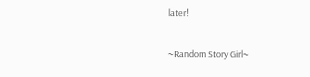later!

~Random Story Girl~